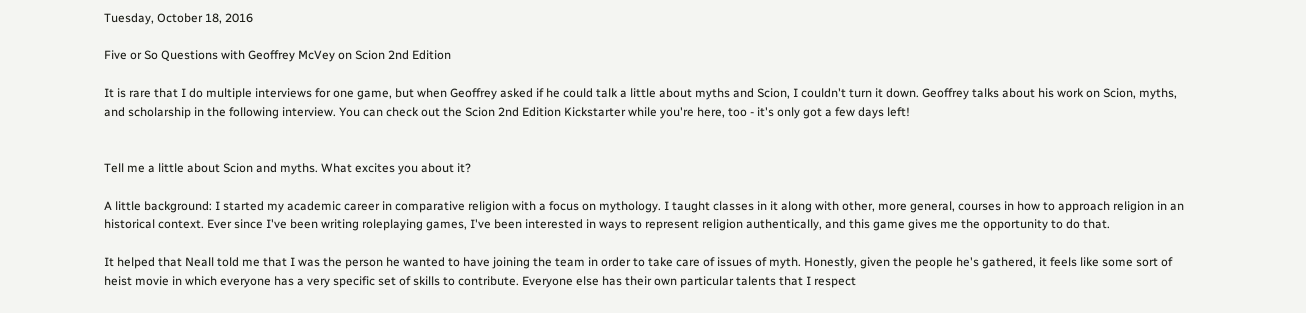Tuesday, October 18, 2016

Five or So Questions with Geoffrey McVey on Scion 2nd Edition

It is rare that I do multiple interviews for one game, but when Geoffrey asked if he could talk a little about myths and Scion, I couldn't turn it down. Geoffrey talks about his work on Scion, myths, and scholarship in the following interview. You can check out the Scion 2nd Edition Kickstarter while you're here, too - it's only got a few days left!


Tell me a little about Scion and myths. What excites you about it?

A little background: I started my academic career in comparative religion with a focus on mythology. I taught classes in it along with other, more general, courses in how to approach religion in an historical context. Ever since I've been writing roleplaying games, I've been interested in ways to represent religion authentically, and this game gives me the opportunity to do that.

It helped that Neall told me that I was the person he wanted to have joining the team in order to take care of issues of myth. Honestly, given the people he's gathered, it feels like some sort of heist movie in which everyone has a very specific set of skills to contribute. Everyone else has their own particular talents that I respect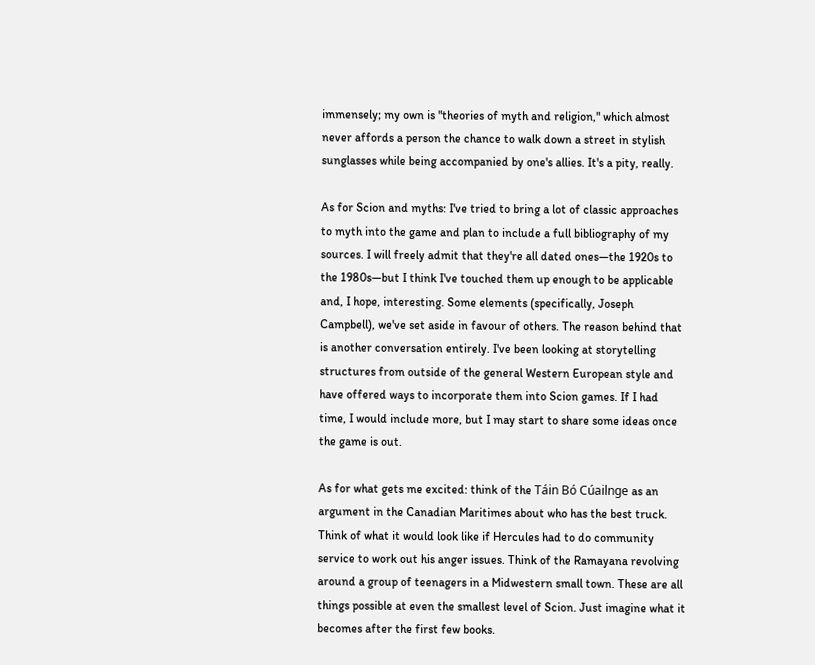immensely; my own is "theories of myth and religion," which almost never affords a person the chance to walk down a street in stylish sunglasses while being accompanied by one's allies. It's a pity, really.

As for Scion and myths: I've tried to bring a lot of classic approaches to myth into the game and plan to include a full bibliography of my sources. I will freely admit that they're all dated ones—the 1920s to the 1980s—but I think I've touched them up enough to be applicable and, I hope, interesting. Some elements (specifically, Joseph Campbell), we've set aside in favour of others. The reason behind that is another conversation entirely. I've been looking at storytelling structures from outside of the general Western European style and have offered ways to incorporate them into Scion games. If I had time, I would include more, but I may start to share some ideas once the game is out.

As for what gets me excited: think of the Táin Bó Cúailnge as an argument in the Canadian Maritimes about who has the best truck. Think of what it would look like if Hercules had to do community service to work out his anger issues. Think of the Ramayana revolving around a group of teenagers in a Midwestern small town. These are all things possible at even the smallest level of Scion. Just imagine what it becomes after the first few books.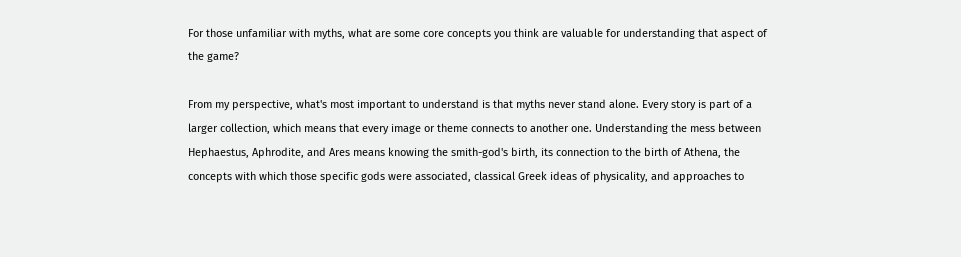For those unfamiliar with myths, what are some core concepts you think are valuable for understanding that aspect of the game?

From my perspective, what's most important to understand is that myths never stand alone. Every story is part of a larger collection, which means that every image or theme connects to another one. Understanding the mess between Hephaestus, Aphrodite, and Ares means knowing the smith-god's birth, its connection to the birth of Athena, the concepts with which those specific gods were associated, classical Greek ideas of physicality, and approaches to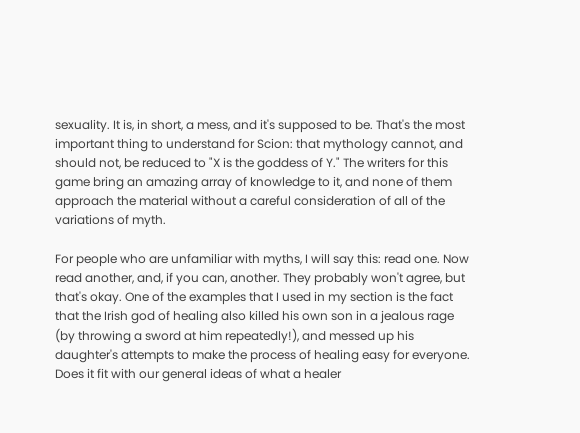sexuality. It is, in short, a mess, and it's supposed to be. That's the most important thing to understand for Scion: that mythology cannot, and should not, be reduced to "X is the goddess of Y." The writers for this game bring an amazing array of knowledge to it, and none of them approach the material without a careful consideration of all of the variations of myth.

For people who are unfamiliar with myths, I will say this: read one. Now read another, and, if you can, another. They probably won't agree, but that's okay. One of the examples that I used in my section is the fact that the Irish god of healing also killed his own son in a jealous rage (by throwing a sword at him repeatedly!), and messed up his daughter's attempts to make the process of healing easy for everyone. Does it fit with our general ideas of what a healer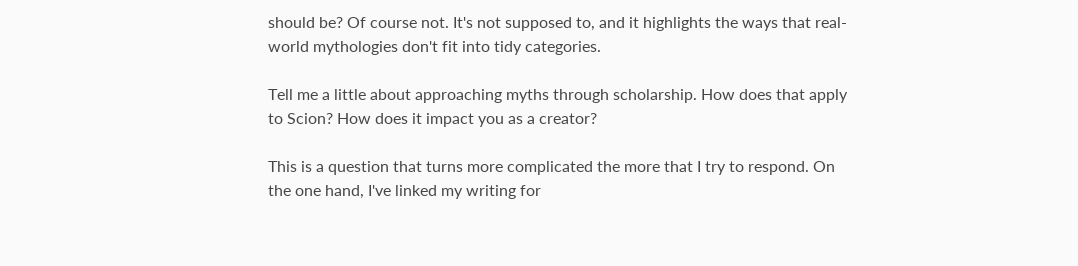should be? Of course not. It's not supposed to, and it highlights the ways that real-world mythologies don't fit into tidy categories.

Tell me a little about approaching myths through scholarship. How does that apply to Scion? How does it impact you as a creator?

This is a question that turns more complicated the more that I try to respond. On the one hand, I've linked my writing for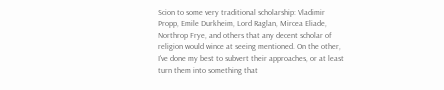Scion to some very traditional scholarship: Vladimir Propp, Emile Durkheim, Lord Raglan, Mircea Eliade, Northrop Frye, and others that any decent scholar of religion would wince at seeing mentioned. On the other, I've done my best to subvert their approaches, or at least turn them into something that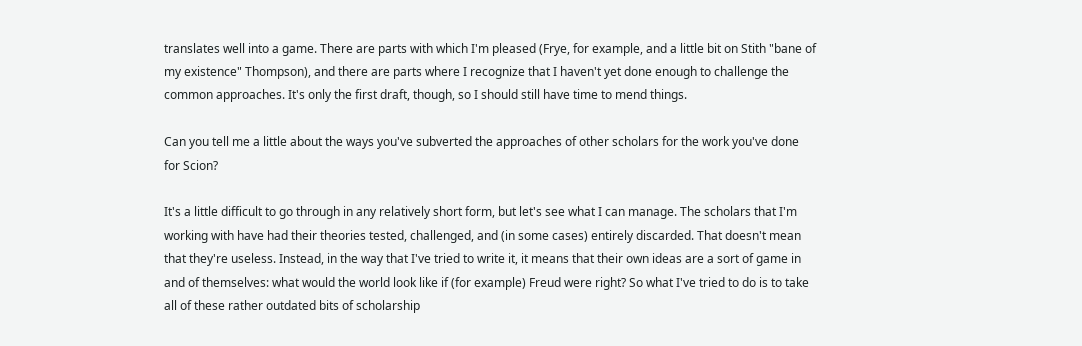translates well into a game. There are parts with which I'm pleased (Frye, for example, and a little bit on Stith "bane of my existence" Thompson), and there are parts where I recognize that I haven't yet done enough to challenge the common approaches. It's only the first draft, though, so I should still have time to mend things.

Can you tell me a little about the ways you've subverted the approaches of other scholars for the work you've done for Scion?

It's a little difficult to go through in any relatively short form, but let's see what I can manage. The scholars that I'm working with have had their theories tested, challenged, and (in some cases) entirely discarded. That doesn't mean that they're useless. Instead, in the way that I've tried to write it, it means that their own ideas are a sort of game in and of themselves: what would the world look like if (for example) Freud were right? So what I've tried to do is to take all of these rather outdated bits of scholarship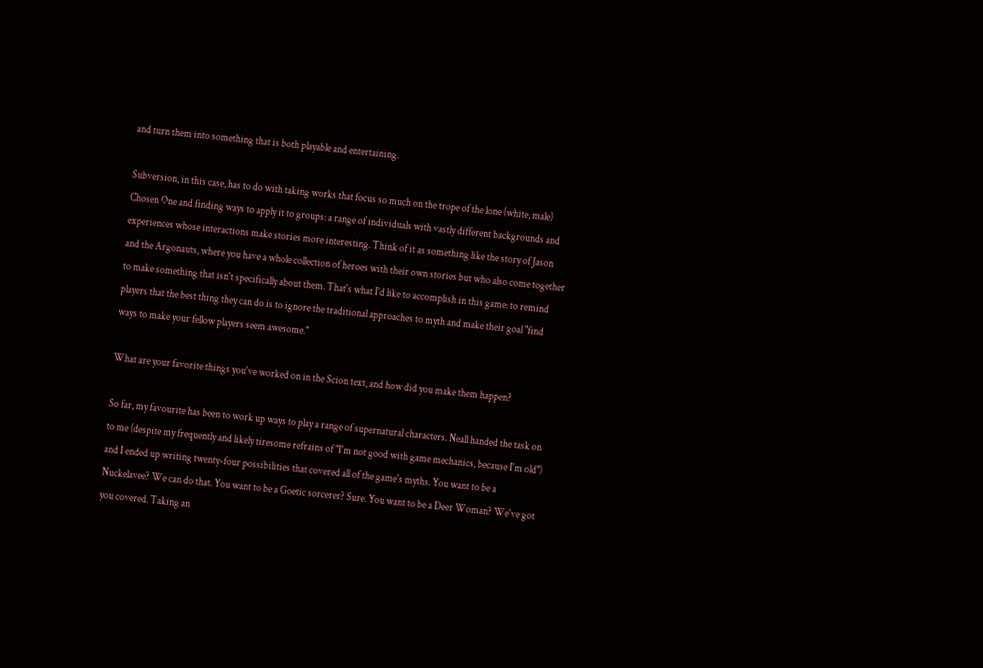and turn them into something that is both playable and entertaining.

Subversion, in this case, has to do with taking works that focus so much on the trope of the lone (white, male) Chosen One and finding ways to apply it to groups: a range of individuals with vastly different backgrounds and experiences whose interactions make stories more interesting. Think of it as something like the story of Jason and the Argonauts, where you have a whole collection of heroes with their own stories but who also come together to make something that isn't specifically about them. That's what I'd like to accomplish in this game: to remind players that the best thing they can do is to ignore the traditional approaches to myth and make their goal "find ways to make your fellow players seem awesome."

What are your favorite things you've worked on in the Scion text, and how did you make them happen?

So far, my favourite has been to work up ways to play a range of supernatural characters. Neall handed the task on to me (despite my frequently and likely tiresome refrains of "I'm not good with game mechanics, because I'm old") and I ended up writing twenty-four possibilities that covered all of the game's myths. You want to be a Nuckelavee? We can do that. You want to be a Goetic sorcerer? Sure. You want to be a Deer Woman? We've got you covered. Taking an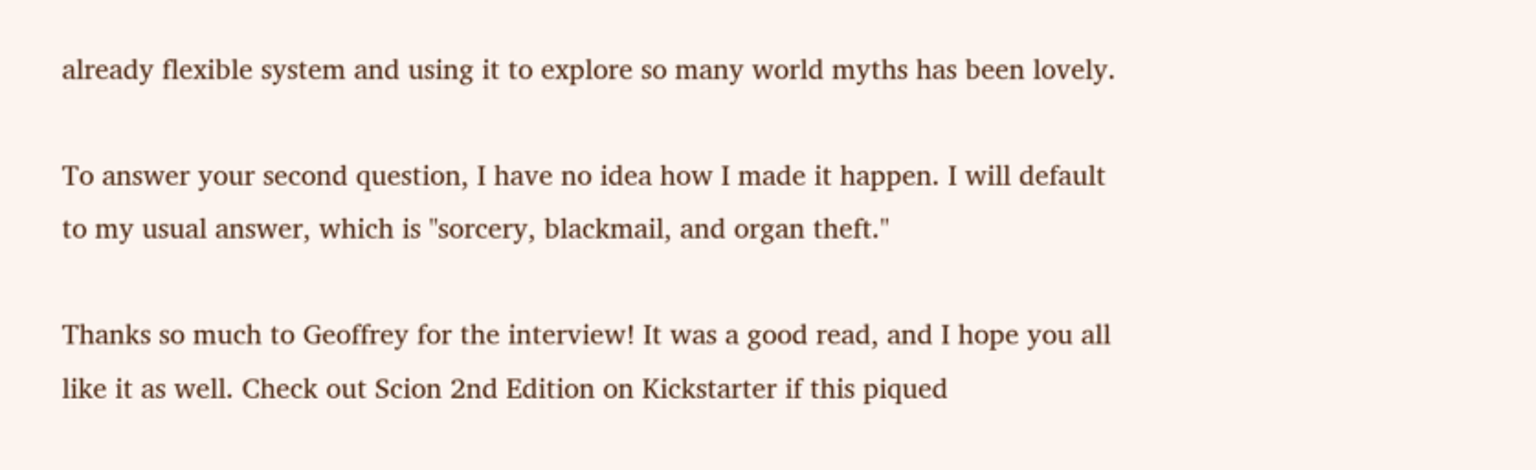already flexible system and using it to explore so many world myths has been lovely.

To answer your second question, I have no idea how I made it happen. I will default to my usual answer, which is "sorcery, blackmail, and organ theft."

Thanks so much to Geoffrey for the interview! It was a good read, and I hope you all like it as well. Check out Scion 2nd Edition on Kickstarter if this piqued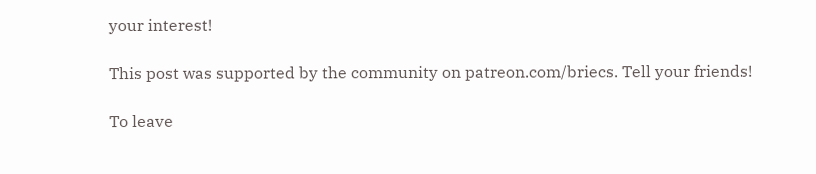your interest!

This post was supported by the community on patreon.com/briecs. Tell your friends!

To leave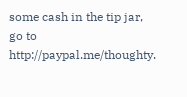some cash in the tip jar, go to http://paypal.me/thoughty.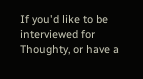If you'd like to be interviewed for Thoughty, or have a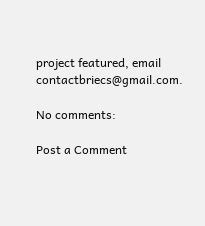project featured, email contactbriecs@gmail.com.

No comments:

Post a Comment